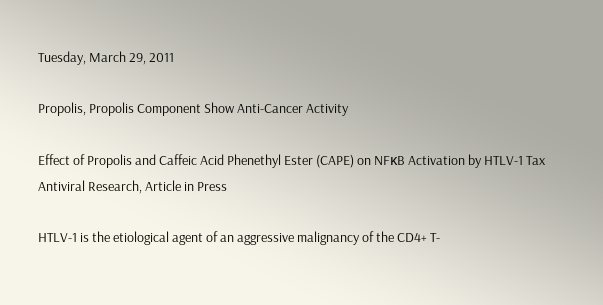Tuesday, March 29, 2011

Propolis, Propolis Component Show Anti-Cancer Activity

Effect of Propolis and Caffeic Acid Phenethyl Ester (CAPE) on NFκB Activation by HTLV-1 Tax
Antiviral Research, Article in Press

HTLV-1 is the etiological agent of an aggressive malignancy of the CD4+ T-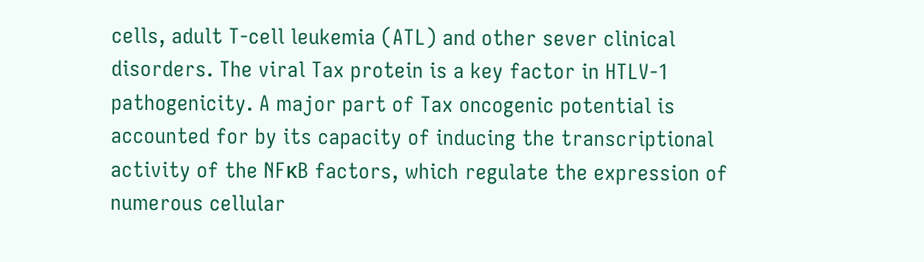cells, adult T-cell leukemia (ATL) and other sever clinical disorders. The viral Tax protein is a key factor in HTLV-1 pathogenicity. A major part of Tax oncogenic potential is accounted for by its capacity of inducing the transcriptional activity of the NFκB factors, which regulate the expression of numerous cellular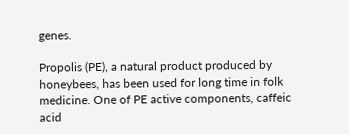genes.

Propolis (PE), a natural product produced by honeybees, has been used for long time in folk medicine. One of PE active components, caffeic acid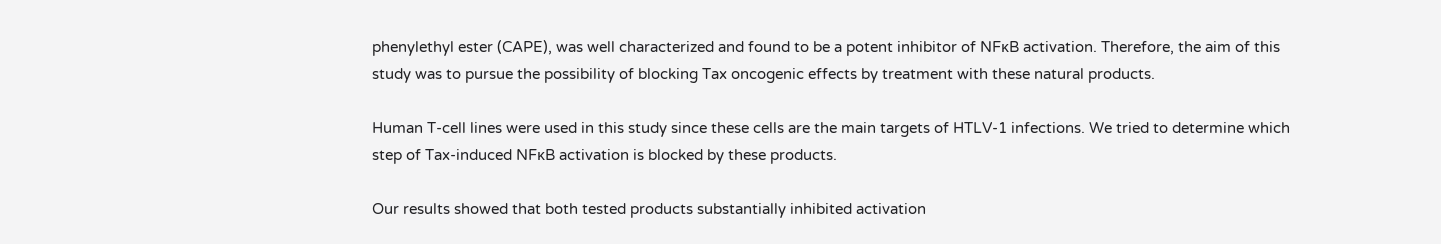phenylethyl ester (CAPE), was well characterized and found to be a potent inhibitor of NFκB activation. Therefore, the aim of this study was to pursue the possibility of blocking Tax oncogenic effects by treatment with these natural products.

Human T-cell lines were used in this study since these cells are the main targets of HTLV-1 infections. We tried to determine which step of Tax-induced NFκB activation is blocked by these products.

Our results showed that both tested products substantially inhibited activation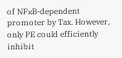of NFκB-dependent promoter by Tax. However, only PE could efficiently inhibit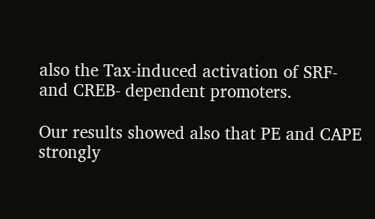also the Tax-induced activation of SRF- and CREB- dependent promoters.

Our results showed also that PE and CAPE strongly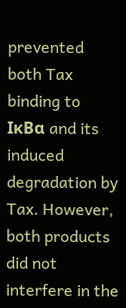prevented both Tax binding to IκBα and its induced degradation by Tax. However, both products did not interfere in the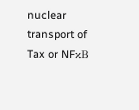nuclear transport of Tax or NFκB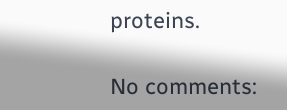proteins.

No comments: